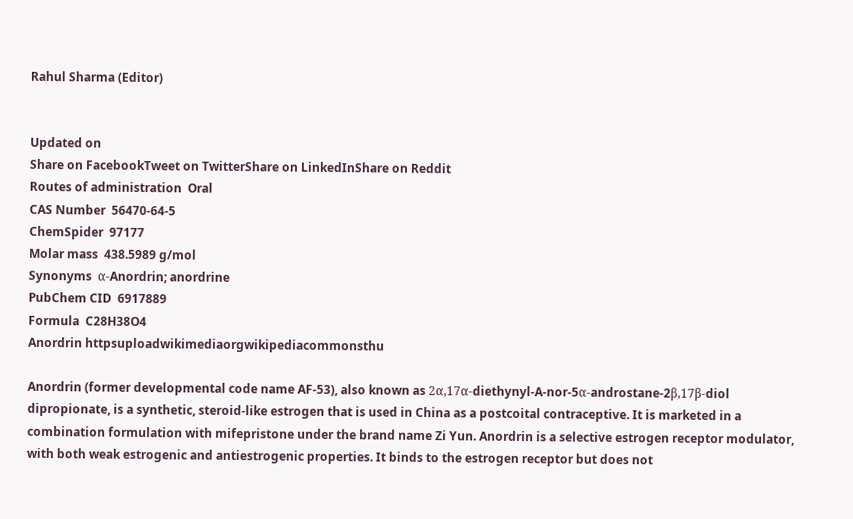Rahul Sharma (Editor)


Updated on
Share on FacebookTweet on TwitterShare on LinkedInShare on Reddit
Routes of administration  Oral
CAS Number  56470-64-5
ChemSpider  97177
Molar mass  438.5989 g/mol
Synonyms  α-Anordrin; anordrine
PubChem CID  6917889
Formula  C28H38O4
Anordrin httpsuploadwikimediaorgwikipediacommonsthu

Anordrin (former developmental code name AF-53), also known as 2α,17α-diethynyl-A-nor-5α-androstane-2β,17β-diol dipropionate, is a synthetic, steroid-like estrogen that is used in China as a postcoital contraceptive. It is marketed in a combination formulation with mifepristone under the brand name Zi Yun. Anordrin is a selective estrogen receptor modulator, with both weak estrogenic and antiestrogenic properties. It binds to the estrogen receptor but does not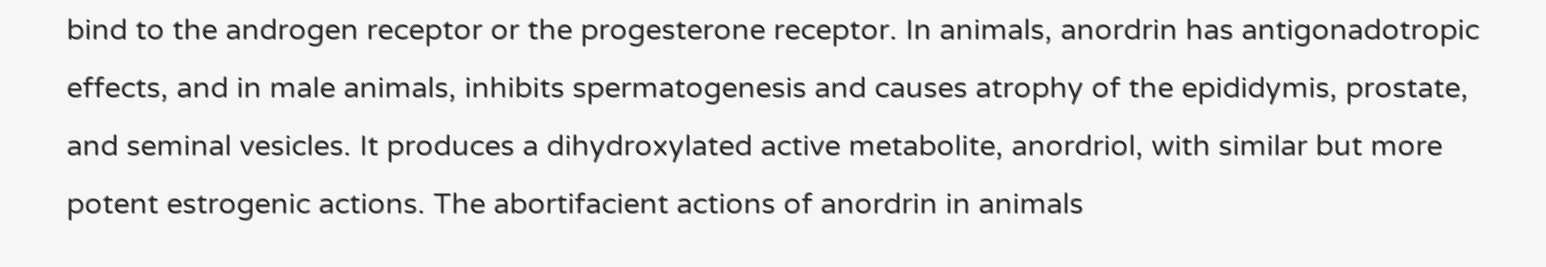bind to the androgen receptor or the progesterone receptor. In animals, anordrin has antigonadotropic effects, and in male animals, inhibits spermatogenesis and causes atrophy of the epididymis, prostate, and seminal vesicles. It produces a dihydroxylated active metabolite, anordriol, with similar but more potent estrogenic actions. The abortifacient actions of anordrin in animals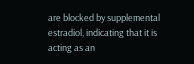are blocked by supplemental estradiol, indicating that it is acting as an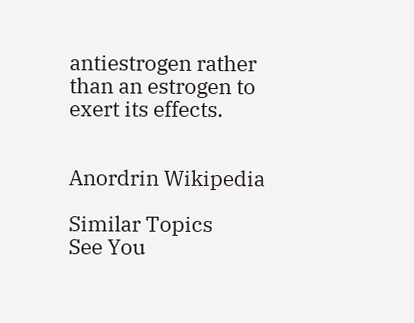antiestrogen rather than an estrogen to exert its effects.


Anordrin Wikipedia

Similar Topics
See You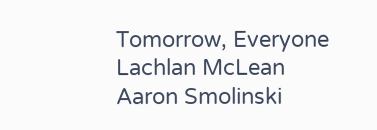Tomorrow, Everyone
Lachlan McLean
Aaron Smolinski